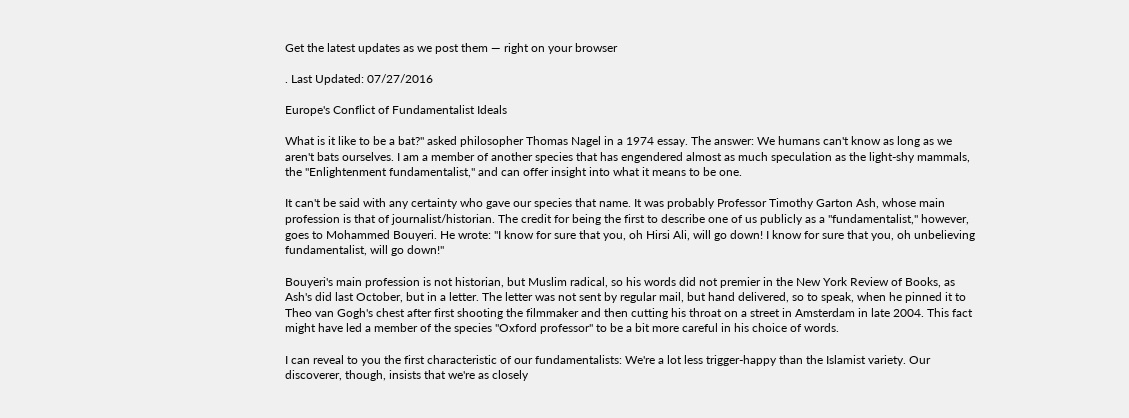Get the latest updates as we post them — right on your browser

. Last Updated: 07/27/2016

Europe's Conflict of Fundamentalist Ideals

What is it like to be a bat?" asked philosopher Thomas Nagel in a 1974 essay. The answer: We humans can't know as long as we aren't bats ourselves. I am a member of another species that has engendered almost as much speculation as the light-shy mammals, the "Enlightenment fundamentalist," and can offer insight into what it means to be one.

It can't be said with any certainty who gave our species that name. It was probably Professor Timothy Garton Ash, whose main profession is that of journalist/historian. The credit for being the first to describe one of us publicly as a "fundamentalist," however, goes to Mohammed Bouyeri. He wrote: "I know for sure that you, oh Hirsi Ali, will go down! I know for sure that you, oh unbelieving fundamentalist, will go down!"

Bouyeri's main profession is not historian, but Muslim radical, so his words did not premier in the New York Review of Books, as Ash's did last October, but in a letter. The letter was not sent by regular mail, but hand delivered, so to speak, when he pinned it to Theo van Gogh's chest after first shooting the filmmaker and then cutting his throat on a street in Amsterdam in late 2004. This fact might have led a member of the species "Oxford professor" to be a bit more careful in his choice of words.

I can reveal to you the first characteristic of our fundamentalists: We're a lot less trigger-happy than the Islamist variety. Our discoverer, though, insists that we're as closely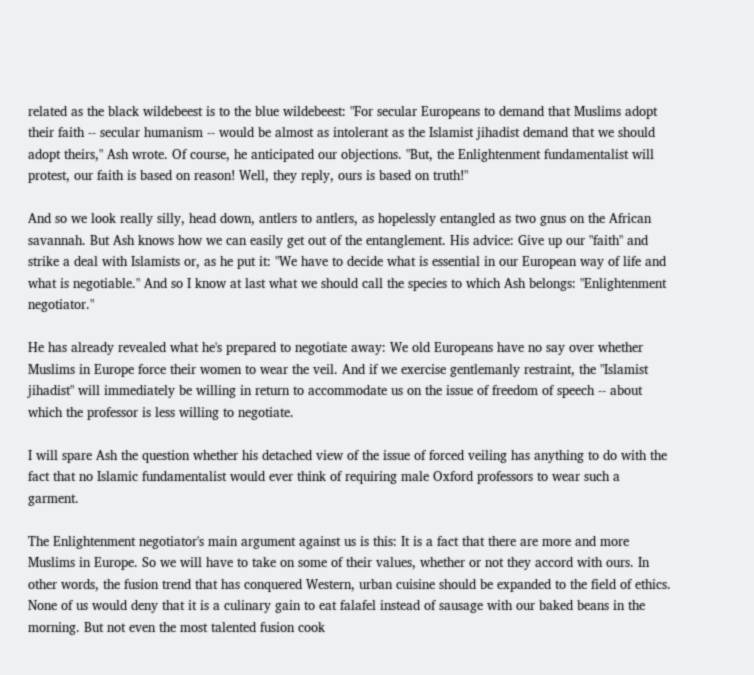related as the black wildebeest is to the blue wildebeest: "For secular Europeans to demand that Muslims adopt their faith -- secular humanism -- would be almost as intolerant as the Islamist jihadist demand that we should adopt theirs," Ash wrote. Of course, he anticipated our objections. "But, the Enlightenment fundamentalist will protest, our faith is based on reason! Well, they reply, ours is based on truth!"

And so we look really silly, head down, antlers to antlers, as hopelessly entangled as two gnus on the African savannah. But Ash knows how we can easily get out of the entanglement. His advice: Give up our "faith" and strike a deal with Islamists or, as he put it: "We have to decide what is essential in our European way of life and what is negotiable." And so I know at last what we should call the species to which Ash belongs: "Enlightenment negotiator."

He has already revealed what he's prepared to negotiate away: We old Europeans have no say over whether Muslims in Europe force their women to wear the veil. And if we exercise gentlemanly restraint, the "Islamist jihadist" will immediately be willing in return to accommodate us on the issue of freedom of speech -- about which the professor is less willing to negotiate.

I will spare Ash the question whether his detached view of the issue of forced veiling has anything to do with the fact that no Islamic fundamentalist would ever think of requiring male Oxford professors to wear such a garment.

The Enlightenment negotiator's main argument against us is this: It is a fact that there are more and more Muslims in Europe. So we will have to take on some of their values, whether or not they accord with ours. In other words, the fusion trend that has conquered Western, urban cuisine should be expanded to the field of ethics. None of us would deny that it is a culinary gain to eat falafel instead of sausage with our baked beans in the morning. But not even the most talented fusion cook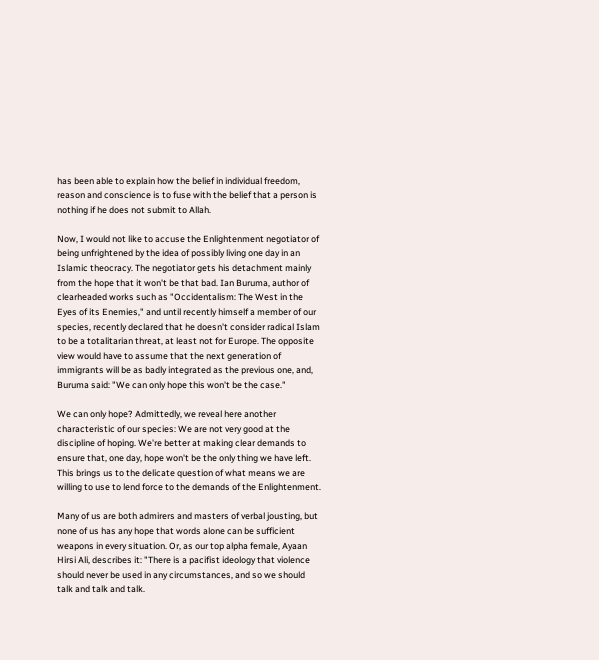has been able to explain how the belief in individual freedom, reason and conscience is to fuse with the belief that a person is nothing if he does not submit to Allah.

Now, I would not like to accuse the Enlightenment negotiator of being unfrightened by the idea of possibly living one day in an Islamic theocracy. The negotiator gets his detachment mainly from the hope that it won't be that bad. Ian Buruma, author of clearheaded works such as "Occidentalism: The West in the Eyes of its Enemies," and until recently himself a member of our species, recently declared that he doesn't consider radical Islam to be a totalitarian threat, at least not for Europe. The opposite view would have to assume that the next generation of immigrants will be as badly integrated as the previous one, and, Buruma said: "We can only hope this won't be the case."

We can only hope? Admittedly, we reveal here another characteristic of our species: We are not very good at the discipline of hoping. We're better at making clear demands to ensure that, one day, hope won't be the only thing we have left. This brings us to the delicate question of what means we are willing to use to lend force to the demands of the Enlightenment.

Many of us are both admirers and masters of verbal jousting, but none of us has any hope that words alone can be sufficient weapons in every situation. Or, as our top alpha female, Ayaan Hirsi Ali, describes it: "There is a pacifist ideology that violence should never be used in any circumstances, and so we should talk and talk and talk.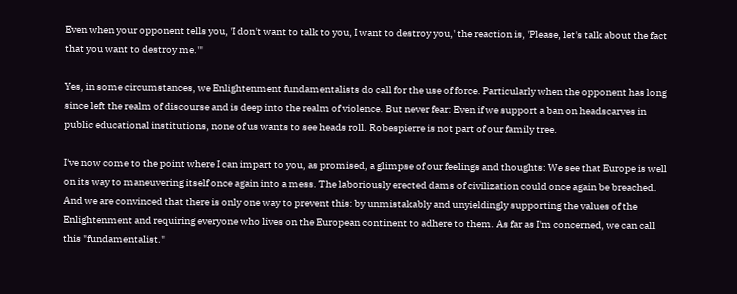Even when your opponent tells you, 'I don't want to talk to you, I want to destroy you,' the reaction is, 'Please, let's talk about the fact that you want to destroy me.'"

Yes, in some circumstances, we Enlightenment fundamentalists do call for the use of force. Particularly when the opponent has long since left the realm of discourse and is deep into the realm of violence. But never fear: Even if we support a ban on headscarves in public educational institutions, none of us wants to see heads roll. Robespierre is not part of our family tree.

I've now come to the point where I can impart to you, as promised, a glimpse of our feelings and thoughts: We see that Europe is well on its way to maneuvering itself once again into a mess. The laboriously erected dams of civilization could once again be breached. And we are convinced that there is only one way to prevent this: by unmistakably and unyieldingly supporting the values of the Enlightenment and requiring everyone who lives on the European continent to adhere to them. As far as I'm concerned, we can call this "fundamentalist."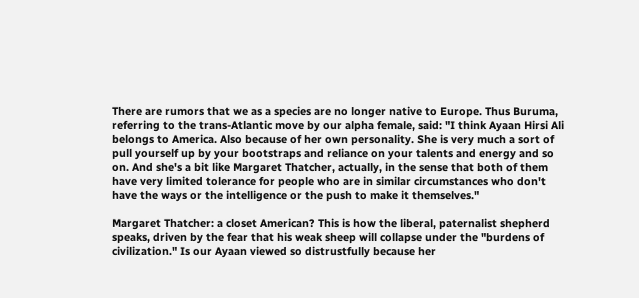There are rumors that we as a species are no longer native to Europe. Thus Buruma, referring to the trans-Atlantic move by our alpha female, said: "I think Ayaan Hirsi Ali belongs to America. Also because of her own personality. She is very much a sort of pull yourself up by your bootstraps and reliance on your talents and energy and so on. And she's a bit like Margaret Thatcher, actually, in the sense that both of them have very limited tolerance for people who are in similar circumstances who don't have the ways or the intelligence or the push to make it themselves."

Margaret Thatcher: a closet American? This is how the liberal, paternalist shepherd speaks, driven by the fear that his weak sheep will collapse under the "burdens of civilization." Is our Ayaan viewed so distrustfully because her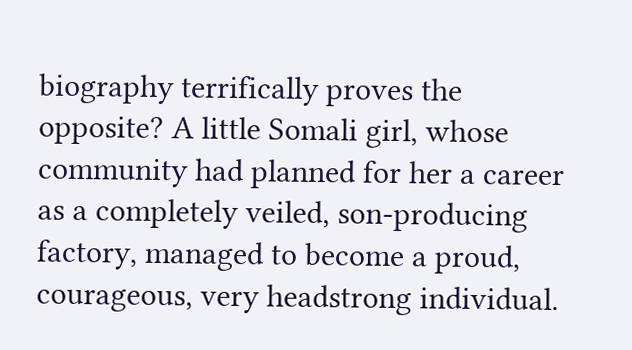biography terrifically proves the opposite? A little Somali girl, whose community had planned for her a career as a completely veiled, son-producing factory, managed to become a proud, courageous, very headstrong individual.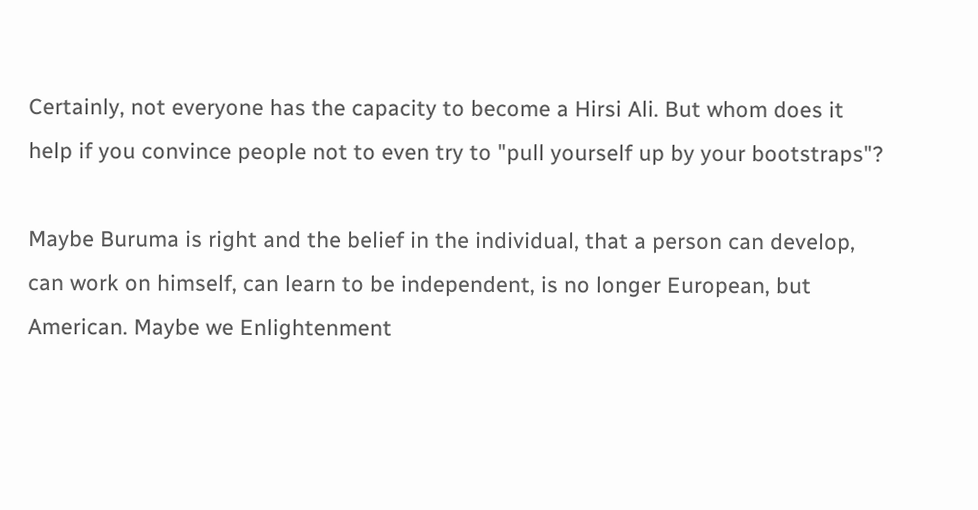Certainly, not everyone has the capacity to become a Hirsi Ali. But whom does it help if you convince people not to even try to "pull yourself up by your bootstraps"?

Maybe Buruma is right and the belief in the individual, that a person can develop, can work on himself, can learn to be independent, is no longer European, but American. Maybe we Enlightenment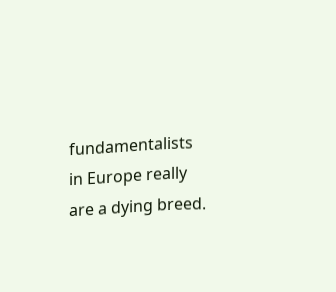fundamentalists in Europe really are a dying breed.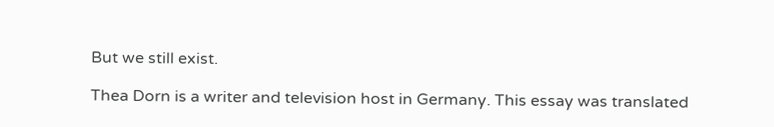But we still exist.

Thea Dorn is a writer and television host in Germany. This essay was translated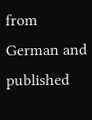from German and published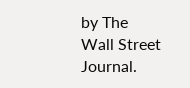by The Wall Street Journal.